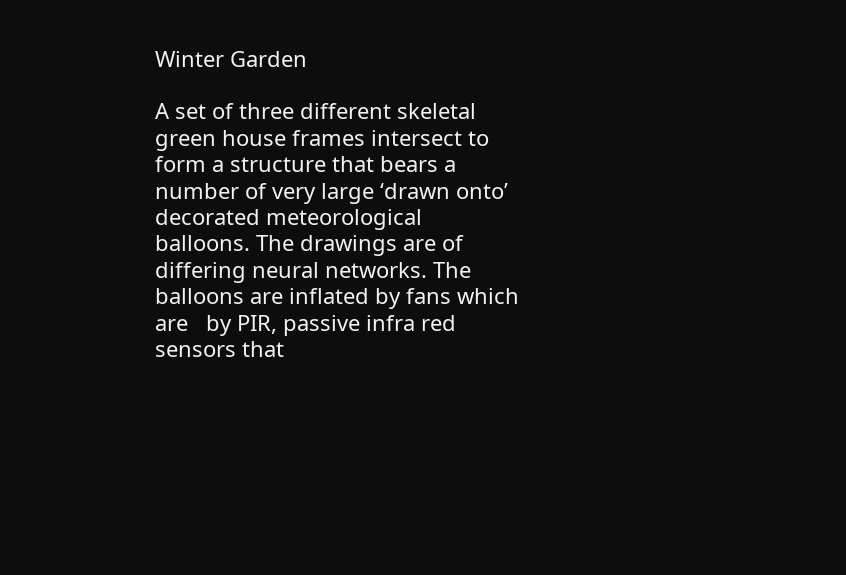Winter Garden

A set of three different skeletal green house frames intersect to form a structure that bears a number of very large ‘drawn onto’ decorated meteorological balloons. The drawings are of differing neural networks. The balloons are inflated by fans which are   by PIR, passive infra red sensors that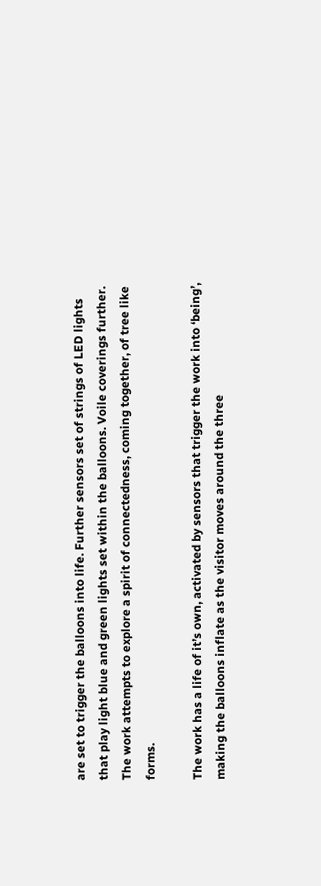are set to trigger the balloons into life. Further sensors set of strings of LED lights that play light blue and green lights set within the balloons. Voile coverings further. The work attempts to explore a spirit of connectedness, coming together, of tree like forms.

The work has a life of it’s own, activated by sensors that trigger the work into ‘being’, making the balloons inflate as the visitor moves around the three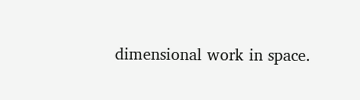dimensional work in space.